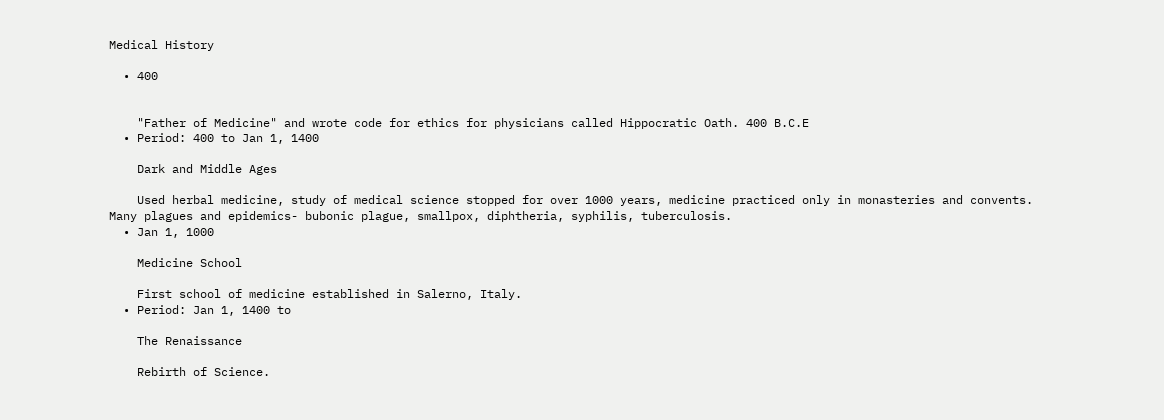Medical History

  • 400


    "Father of Medicine" and wrote code for ethics for physicians called Hippocratic Oath. 400 B.C.E
  • Period: 400 to Jan 1, 1400

    Dark and Middle Ages

    Used herbal medicine, study of medical science stopped for over 1000 years, medicine practiced only in monasteries and convents. Many plagues and epidemics- bubonic plague, smallpox, diphtheria, syphilis, tuberculosis.
  • Jan 1, 1000

    Medicine School

    First school of medicine established in Salerno, Italy.
  • Period: Jan 1, 1400 to

    The Renaissance

    Rebirth of Science.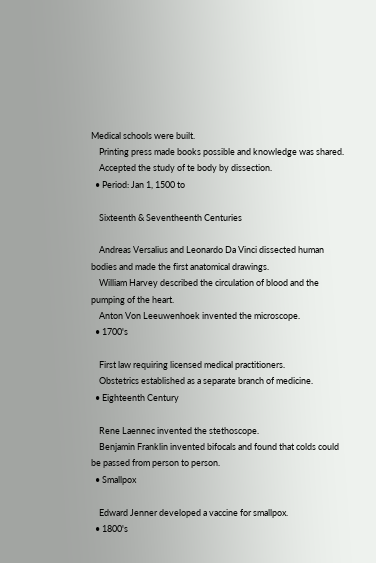Medical schools were built.
    Printing press made books possible and knowledge was shared.
    Accepted the study of te body by dissection.
  • Period: Jan 1, 1500 to

    Sixteenth & Seventheenth Centuries

    Andreas Versalius and Leonardo Da Vinci dissected human bodies and made the first anatomical drawings.
    William Harvey described the circulation of blood and the pumping of the heart.
    Anton Von Leeuwenhoek invented the microscope.
  • 1700's

    First law requiring licensed medical practitioners.
    Obstetrics established as a separate branch of medicine.
  • Eighteenth Century

    Rene Laennec invented the stethoscope.
    Benjamin Franklin invented bifocals and found that colds could be passed from person to person.
  • Smallpox

    Edward Jenner developed a vaccine for smallpox.
  • 1800's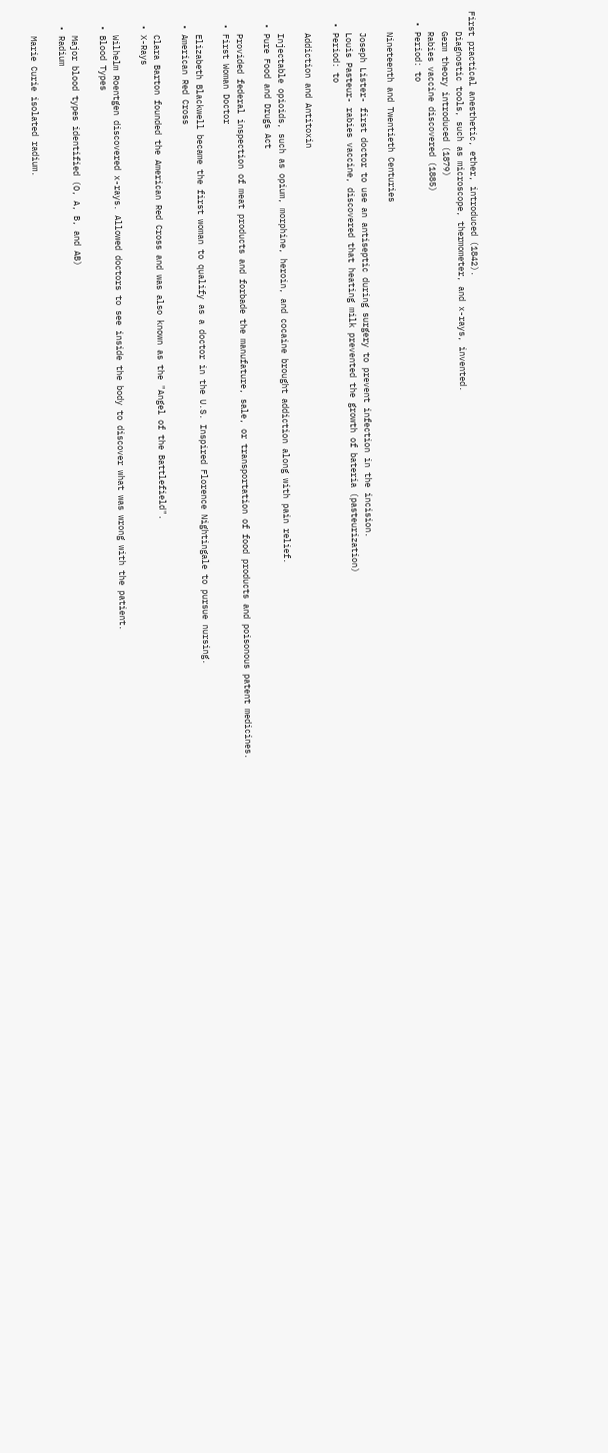First practical anesthetic, ether, introduced (1842).
    Diagnostic tools, such as microscope, thermometer, and x-rays, invented.
    Germ theory introduced (1879)
    Rabies vaccine discovered (1885)
  • Period: to

    Nineteenth and Twentieth Centuries

    Joseph Lister- first doctor to use an antiseptic during surgery to prevent infection in the incision.
    Louis Pasteur- rabies vaccine, discovered that heating milk prevented the growth of bateria (pasteurization)
  • Period: to

    Addiction and Antitoxin

    Injectable opioids, such as opium, morphine, heroin, and cocaine brought addiction along with pain relief.
  • Pure Food and Drugs Act

    Provided federal inspection of meat products and forbade the manufature, sale, or transportation of food products and poisonous patent medicines.
  • First Woman Doctor

    Elizabeth Blackwell became the first woman to qualify as a doctor in the U.S. Inspired Florence Nightingale to pursue nursing.
  • American Red Cross

    Clara Barton founded the American Red Cross and was also known as the "Angel of the Battlefield".
  • X-Rays

    Wilhelm Roentgen discovered x-rays. Allowed doctors to see inside the body to discover what was wrong with the patient.
  • Blood Types

    Major blood types identified (O, A, B, and AB)
  • Radium

    Marie Curie isolated radium.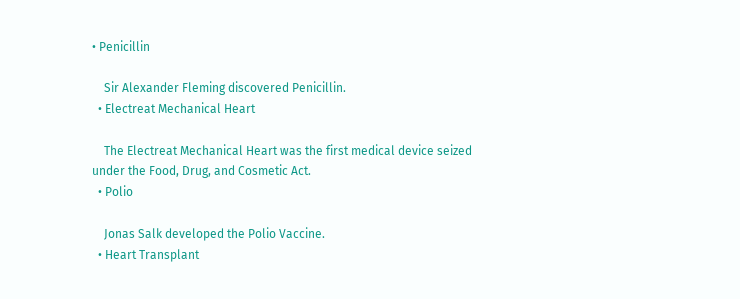• Penicillin

    Sir Alexander Fleming discovered Penicillin.
  • Electreat Mechanical Heart

    The Electreat Mechanical Heart was the first medical device seized under the Food, Drug, and Cosmetic Act.
  • Polio

    Jonas Salk developed the Polio Vaccine.
  • Heart Transplant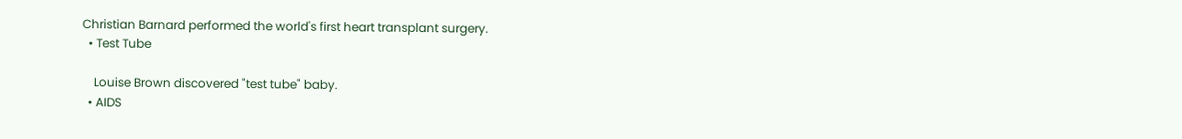Christian Barnard performed the world's first heart transplant surgery.
  • Test Tube

    Louise Brown discovered "test tube" baby.
  • AIDS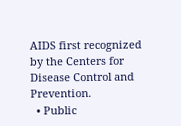AIDS first recognized by the Centers for Disease Control and Prevention.
  • Public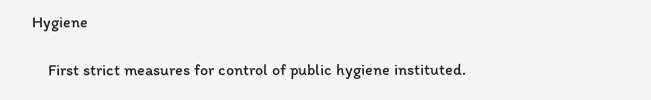Hygiene

    First strict measures for control of public hygiene instituted.